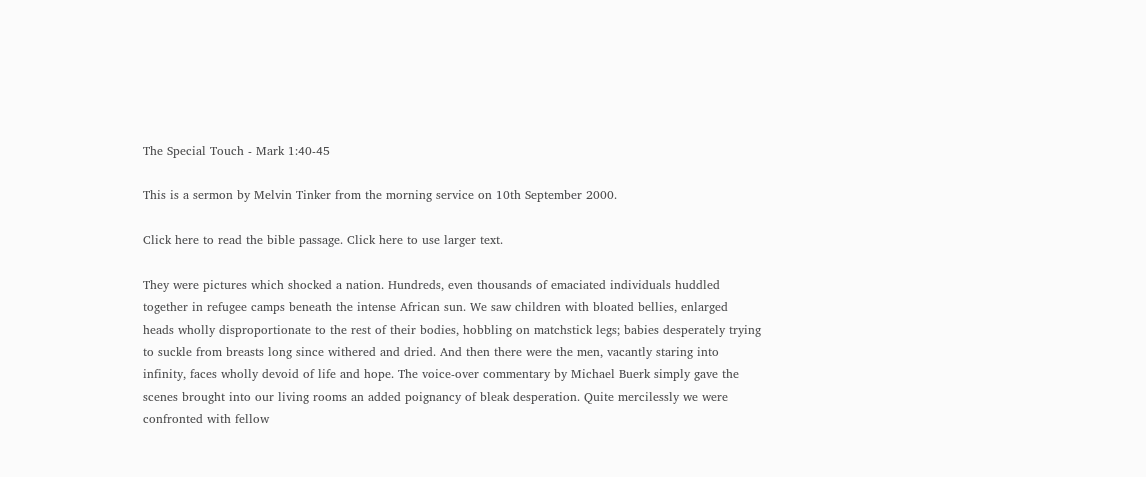The Special Touch - Mark 1:40-45

This is a sermon by Melvin Tinker from the morning service on 10th September 2000.

Click here to read the bible passage. Click here to use larger text.

They were pictures which shocked a nation. Hundreds, even thousands of emaciated individuals huddled together in refugee camps beneath the intense African sun. We saw children with bloated bellies, enlarged heads wholly disproportionate to the rest of their bodies, hobbling on matchstick legs; babies desperately trying to suckle from breasts long since withered and dried. And then there were the men, vacantly staring into infinity, faces wholly devoid of life and hope. The voice-over commentary by Michael Buerk simply gave the scenes brought into our living rooms an added poignancy of bleak desperation. Quite mercilessly we were confronted with fellow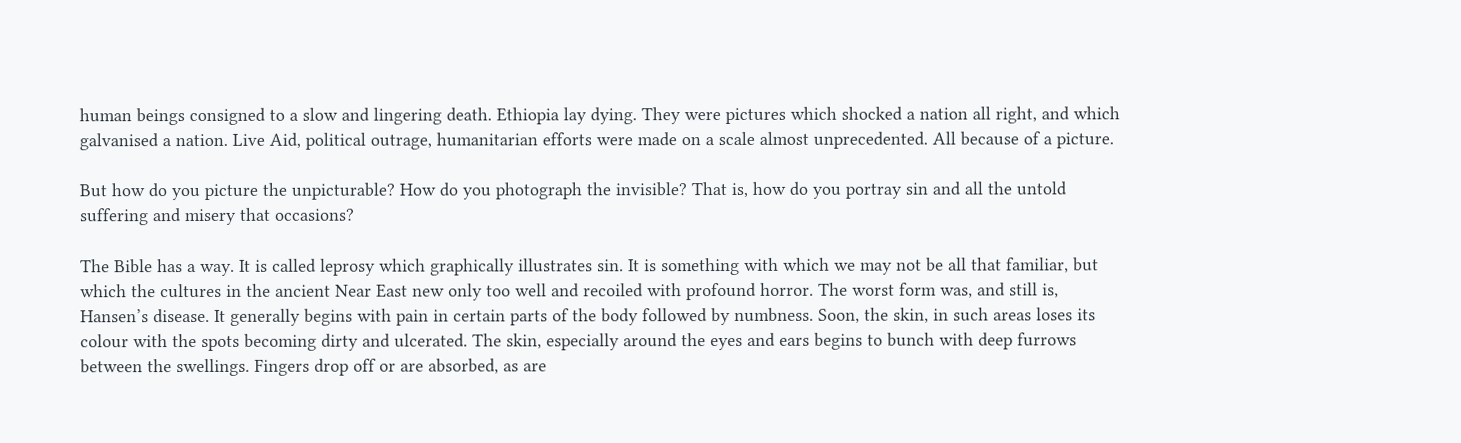human beings consigned to a slow and lingering death. Ethiopia lay dying. They were pictures which shocked a nation all right, and which galvanised a nation. Live Aid, political outrage, humanitarian efforts were made on a scale almost unprecedented. All because of a picture.

But how do you picture the unpicturable? How do you photograph the invisible? That is, how do you portray sin and all the untold suffering and misery that occasions?

The Bible has a way. It is called leprosy which graphically illustrates sin. It is something with which we may not be all that familiar, but which the cultures in the ancient Near East new only too well and recoiled with profound horror. The worst form was, and still is, Hansen’s disease. It generally begins with pain in certain parts of the body followed by numbness. Soon, the skin, in such areas loses its colour with the spots becoming dirty and ulcerated. The skin, especially around the eyes and ears begins to bunch with deep furrows between the swellings. Fingers drop off or are absorbed, as are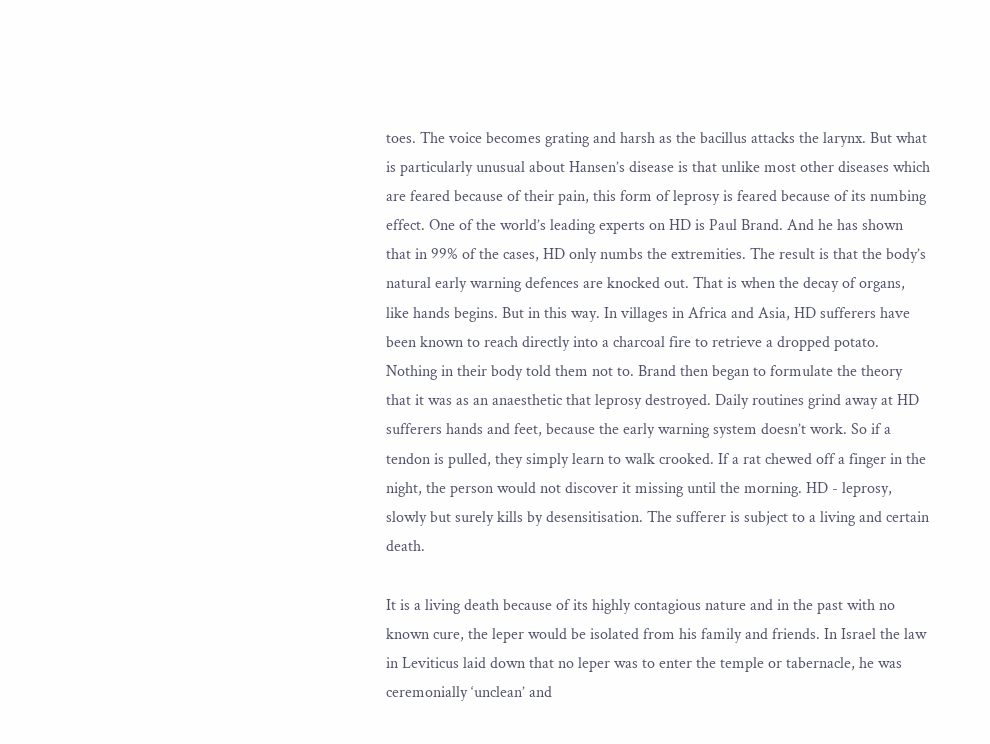toes. The voice becomes grating and harsh as the bacillus attacks the larynx. But what is particularly unusual about Hansen’s disease is that unlike most other diseases which are feared because of their pain, this form of leprosy is feared because of its numbing effect. One of the world’s leading experts on HD is Paul Brand. And he has shown that in 99% of the cases, HD only numbs the extremities. The result is that the body’s natural early warning defences are knocked out. That is when the decay of organs, like hands begins. But in this way. In villages in Africa and Asia, HD sufferers have been known to reach directly into a charcoal fire to retrieve a dropped potato. Nothing in their body told them not to. Brand then began to formulate the theory that it was as an anaesthetic that leprosy destroyed. Daily routines grind away at HD sufferers hands and feet, because the early warning system doesn’t work. So if a tendon is pulled, they simply learn to walk crooked. If a rat chewed off a finger in the night, the person would not discover it missing until the morning. HD - leprosy, slowly but surely kills by desensitisation. The sufferer is subject to a living and certain death.

It is a living death because of its highly contagious nature and in the past with no known cure, the leper would be isolated from his family and friends. In Israel the law in Leviticus laid down that no leper was to enter the temple or tabernacle, he was ceremonially ‘unclean’ and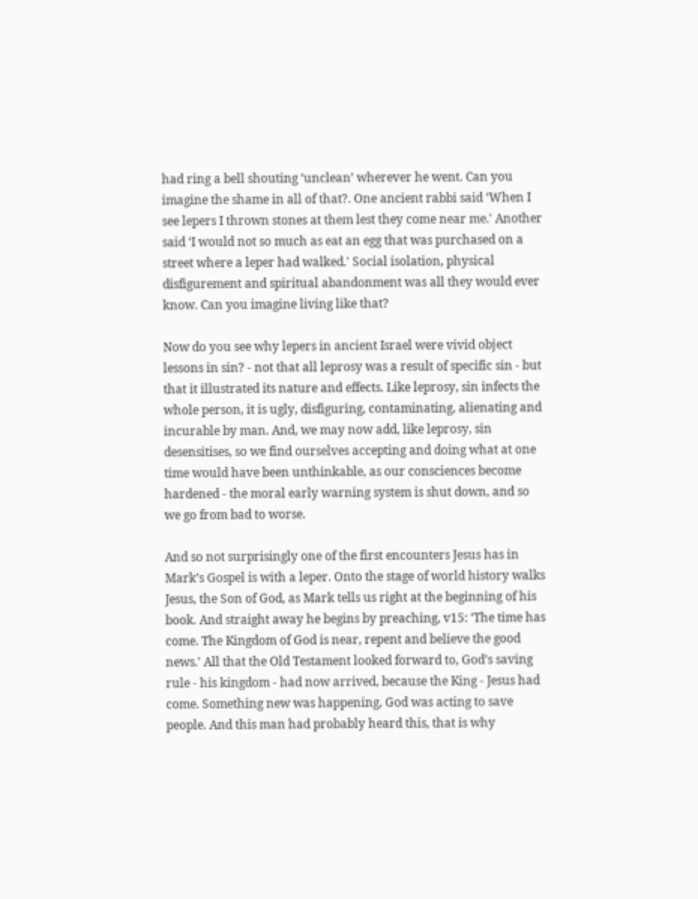had ring a bell shouting ‘unclean’ wherever he went. Can you imagine the shame in all of that?. One ancient rabbi said ‘When I see lepers I thrown stones at them lest they come near me.' Another said ‘I would not so much as eat an egg that was purchased on a street where a leper had walked.' Social isolation, physical disfigurement and spiritual abandonment was all they would ever know. Can you imagine living like that?

Now do you see why lepers in ancient Israel were vivid object lessons in sin? - not that all leprosy was a result of specific sin - but that it illustrated its nature and effects. Like leprosy, sin infects the whole person, it is ugly, disfiguring, contaminating, alienating and incurable by man. And, we may now add, like leprosy, sin desensitises, so we find ourselves accepting and doing what at one time would have been unthinkable, as our consciences become hardened - the moral early warning system is shut down, and so we go from bad to worse.

And so not surprisingly one of the first encounters Jesus has in Mark’s Gospel is with a leper. Onto the stage of world history walks Jesus, the Son of God, as Mark tells us right at the beginning of his book. And straight away he begins by preaching, v15: ‘The time has come. The Kingdom of God is near, repent and believe the good news.' All that the Old Testament looked forward to, God’s saving rule - his kingdom - had now arrived, because the King - Jesus had come. Something new was happening, God was acting to save people. And this man had probably heard this, that is why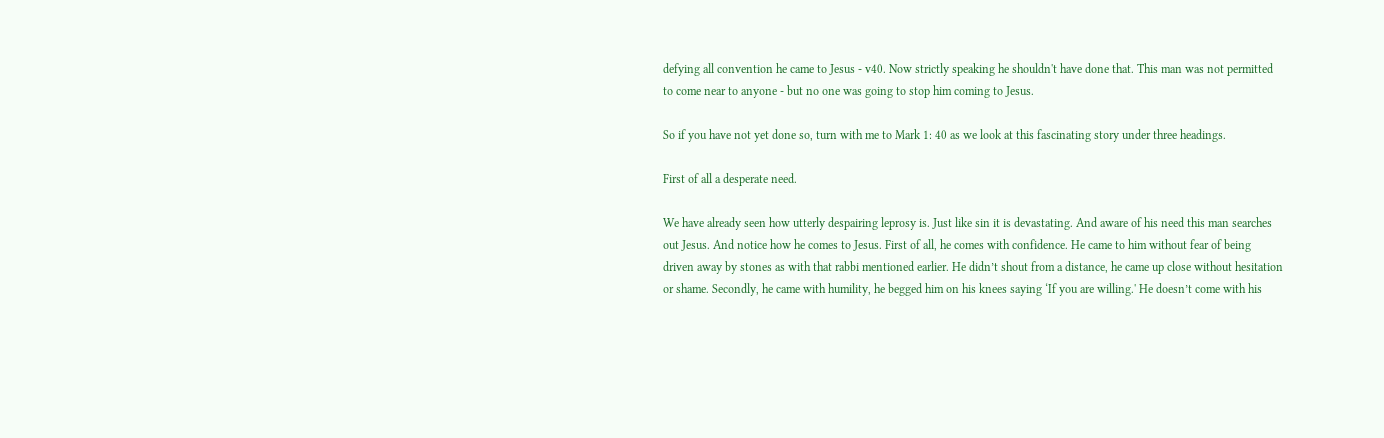defying all convention he came to Jesus - v40. Now strictly speaking he shouldn't have done that. This man was not permitted to come near to anyone - but no one was going to stop him coming to Jesus.

So if you have not yet done so, turn with me to Mark 1: 40 as we look at this fascinating story under three headings.

First of all a desperate need.

We have already seen how utterly despairing leprosy is. Just like sin it is devastating. And aware of his need this man searches out Jesus. And notice how he comes to Jesus. First of all, he comes with confidence. He came to him without fear of being driven away by stones as with that rabbi mentioned earlier. He didn’t shout from a distance, he came up close without hesitation or shame. Secondly, he came with humility, he begged him on his knees saying ‘If you are willing.' He doesn’t come with his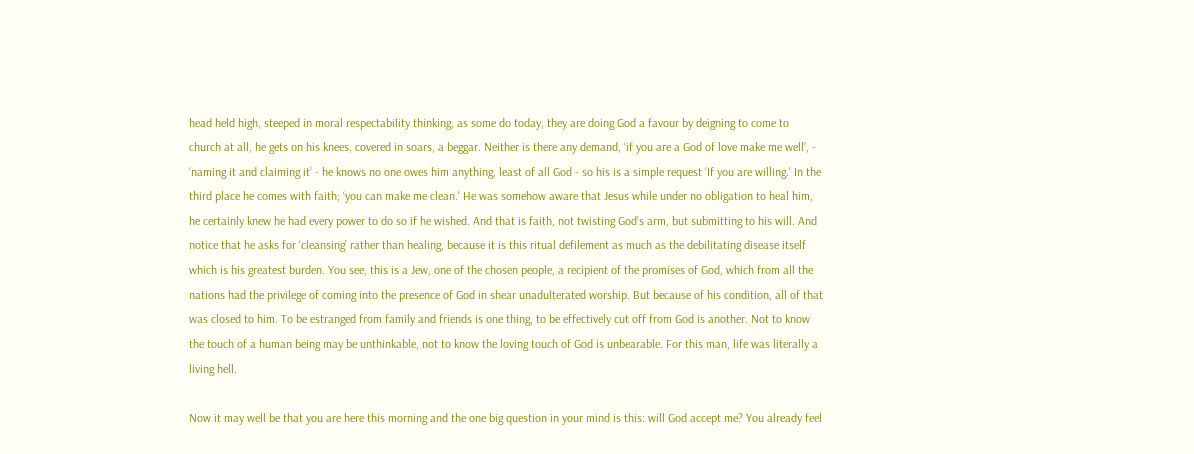head held high, steeped in moral respectability thinking, as some do today, they are doing God a favour by deigning to come to church at all, he gets on his knees, covered in soars, a beggar. Neither is there any demand, ‘if you are a God of love make me well’, - ‘naming it and claiming it’ - he knows no one owes him anything, least of all God - so his is a simple request ‘If you are willing.' In the third place he comes with faith; ‘you can make me clean.' He was somehow aware that Jesus while under no obligation to heal him, he certainly knew he had every power to do so if he wished. And that is faith, not twisting God’s arm, but submitting to his will. And notice that he asks for ‘cleansing’ rather than healing, because it is this ritual defilement as much as the debilitating disease itself which is his greatest burden. You see, this is a Jew, one of the chosen people, a recipient of the promises of God, which from all the nations had the privilege of coming into the presence of God in shear unadulterated worship. But because of his condition, all of that was closed to him. To be estranged from family and friends is one thing, to be effectively cut off from God is another. Not to know the touch of a human being may be unthinkable, not to know the loving touch of God is unbearable. For this man, life was literally a living hell.

Now it may well be that you are here this morning and the one big question in your mind is this: will God accept me? You already feel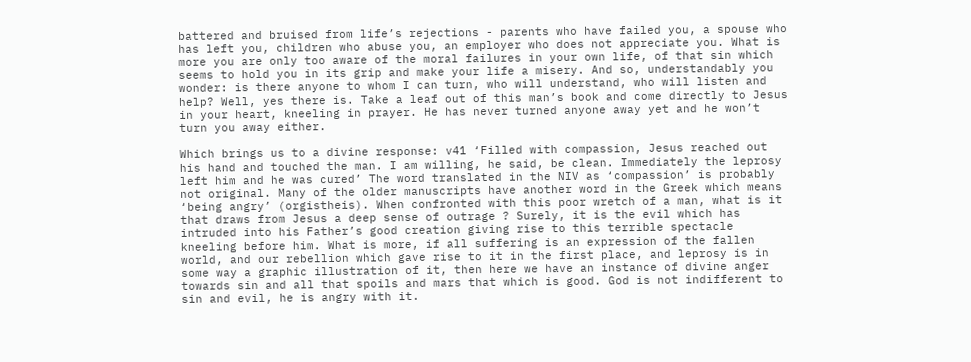battered and bruised from life’s rejections - parents who have failed you, a spouse who has left you, children who abuse you, an employer who does not appreciate you. What is more you are only too aware of the moral failures in your own life, of that sin which seems to hold you in its grip and make your life a misery. And so, understandably you wonder: is there anyone to whom I can turn, who will understand, who will listen and help? Well, yes there is. Take a leaf out of this man’s book and come directly to Jesus in your heart, kneeling in prayer. He has never turned anyone away yet and he won’t turn you away either.

Which brings us to a divine response: v41 ‘Filled with compassion, Jesus reached out his hand and touched the man. I am willing, he said, be clean. Immediately the leprosy left him and he was cured’ The word translated in the NIV as ‘compassion’ is probably not original. Many of the older manuscripts have another word in the Greek which means ‘being angry’ (orgistheis). When confronted with this poor wretch of a man, what is it that draws from Jesus a deep sense of outrage ? Surely, it is the evil which has intruded into his Father’s good creation giving rise to this terrible spectacle kneeling before him. What is more, if all suffering is an expression of the fallen world, and our rebellion which gave rise to it in the first place, and leprosy is in some way a graphic illustration of it, then here we have an instance of divine anger towards sin and all that spoils and mars that which is good. God is not indifferent to sin and evil, he is angry with it.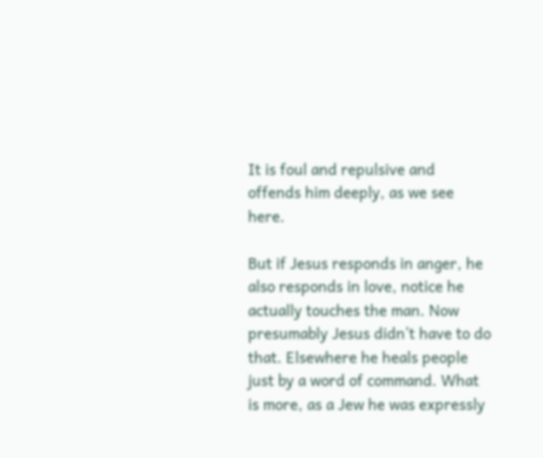It is foul and repulsive and offends him deeply, as we see here.

But if Jesus responds in anger, he also responds in love, notice he actually touches the man. Now presumably Jesus didn’t have to do that. Elsewhere he heals people just by a word of command. What is more, as a Jew he was expressly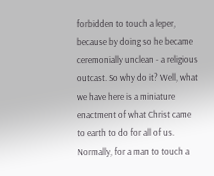forbidden to touch a leper, because by doing so he became ceremonially unclean - a religious outcast. So why do it? Well, what we have here is a miniature enactment of what Christ came to earth to do for all of us. Normally, for a man to touch a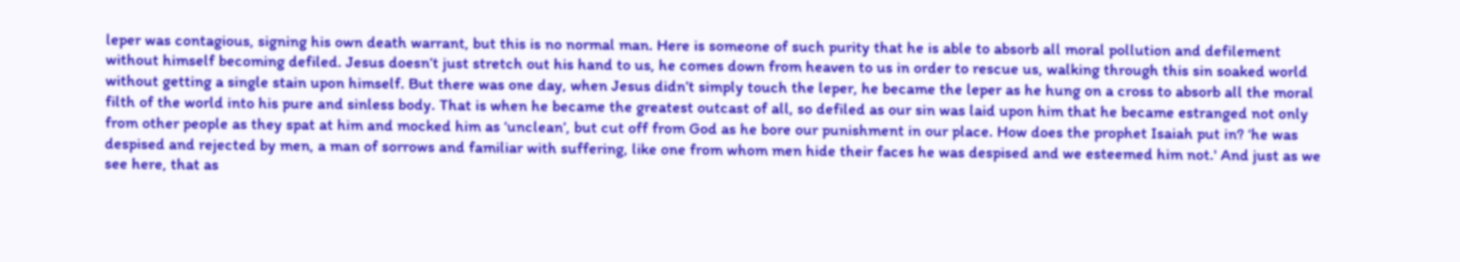leper was contagious, signing his own death warrant, but this is no normal man. Here is someone of such purity that he is able to absorb all moral pollution and defilement without himself becoming defiled. Jesus doesn’t just stretch out his hand to us, he comes down from heaven to us in order to rescue us, walking through this sin soaked world without getting a single stain upon himself. But there was one day, when Jesus didn’t simply touch the leper, he became the leper as he hung on a cross to absorb all the moral filth of the world into his pure and sinless body. That is when he became the greatest outcast of all, so defiled as our sin was laid upon him that he became estranged not only from other people as they spat at him and mocked him as ‘unclean’, but cut off from God as he bore our punishment in our place. How does the prophet Isaiah put in? ‘he was despised and rejected by men, a man of sorrows and familiar with suffering, like one from whom men hide their faces he was despised and we esteemed him not.' And just as we see here, that as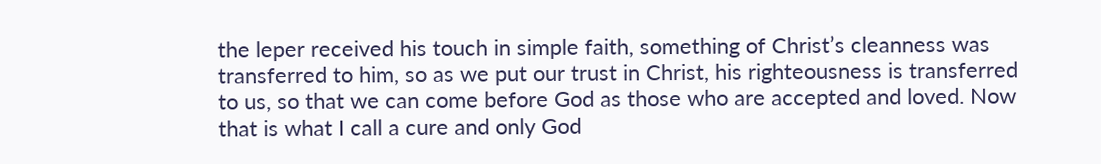the leper received his touch in simple faith, something of Christ’s cleanness was transferred to him, so as we put our trust in Christ, his righteousness is transferred to us, so that we can come before God as those who are accepted and loved. Now that is what I call a cure and only God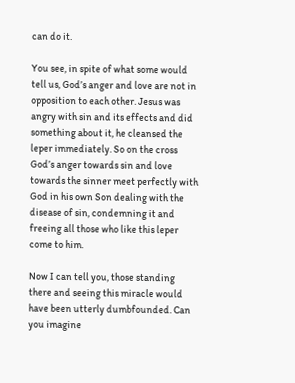can do it.

You see, in spite of what some would tell us, God’s anger and love are not in opposition to each other. Jesus was angry with sin and its effects and did something about it, he cleansed the leper immediately. So on the cross God’s anger towards sin and love towards the sinner meet perfectly with God in his own Son dealing with the disease of sin, condemning it and freeing all those who like this leper come to him.

Now I can tell you, those standing there and seeing this miracle would have been utterly dumbfounded. Can you imagine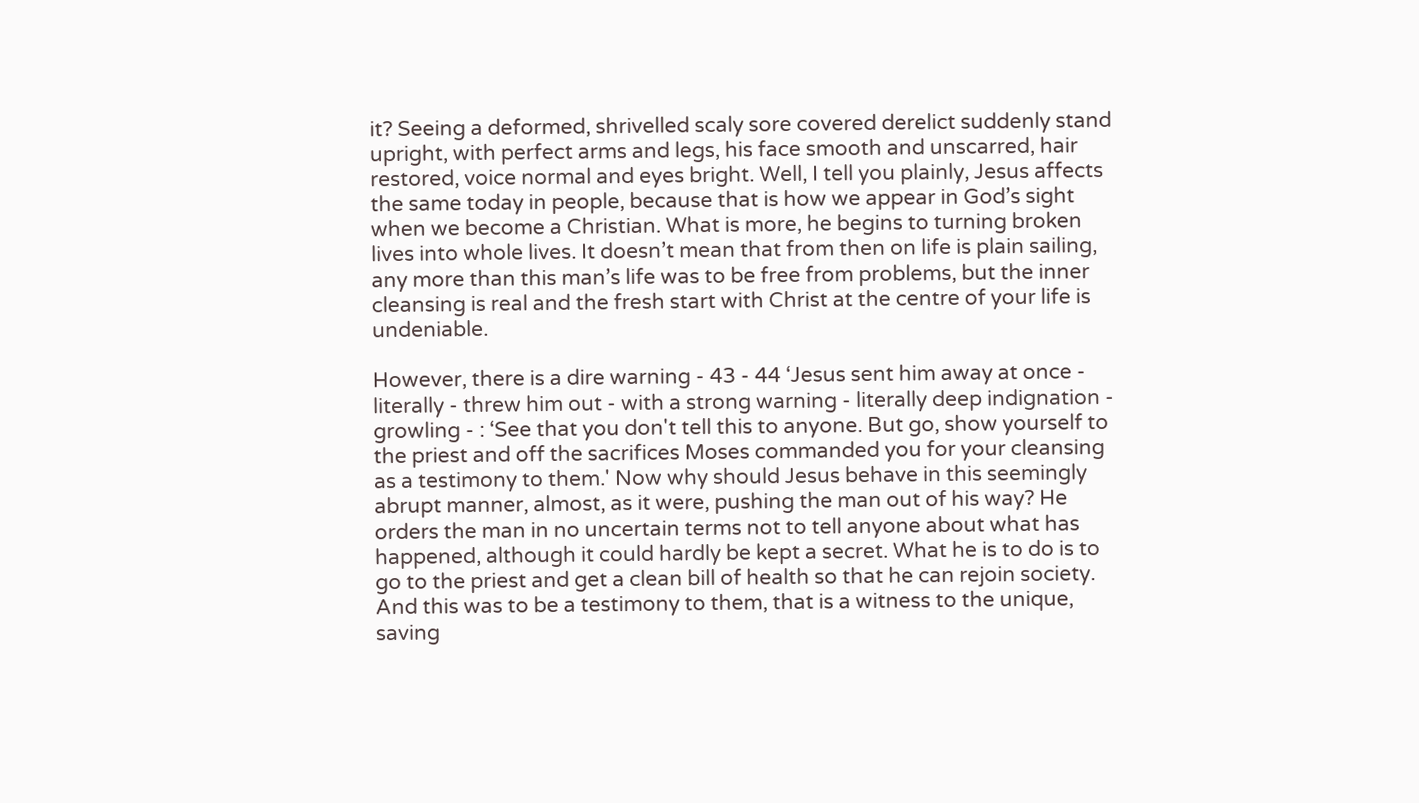it? Seeing a deformed, shrivelled scaly sore covered derelict suddenly stand upright, with perfect arms and legs, his face smooth and unscarred, hair restored, voice normal and eyes bright. Well, I tell you plainly, Jesus affects the same today in people, because that is how we appear in God’s sight when we become a Christian. What is more, he begins to turning broken lives into whole lives. It doesn’t mean that from then on life is plain sailing, any more than this man’s life was to be free from problems, but the inner cleansing is real and the fresh start with Christ at the centre of your life is undeniable.

However, there is a dire warning - 43 - 44 ‘Jesus sent him away at once - literally - threw him out - with a strong warning - literally deep indignation - growling - : ‘See that you don't tell this to anyone. But go, show yourself to the priest and off the sacrifices Moses commanded you for your cleansing as a testimony to them.' Now why should Jesus behave in this seemingly abrupt manner, almost, as it were, pushing the man out of his way? He orders the man in no uncertain terms not to tell anyone about what has happened, although it could hardly be kept a secret. What he is to do is to go to the priest and get a clean bill of health so that he can rejoin society. And this was to be a testimony to them, that is a witness to the unique, saving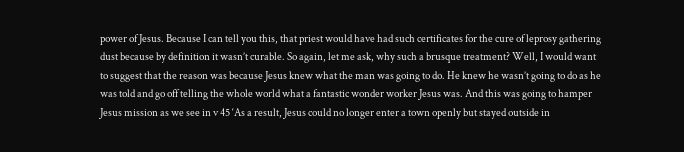power of Jesus. Because I can tell you this, that priest would have had such certificates for the cure of leprosy gathering dust because by definition it wasn’t curable. So again, let me ask, why such a brusque treatment? Well, I would want to suggest that the reason was because Jesus knew what the man was going to do. He knew he wasn’t going to do as he was told and go off telling the whole world what a fantastic wonder worker Jesus was. And this was going to hamper Jesus mission as we see in v 45 ‘As a result, Jesus could no longer enter a town openly but stayed outside in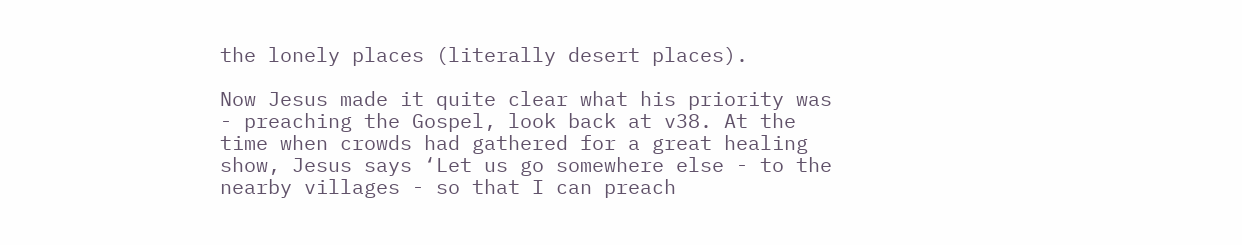the lonely places (literally desert places).

Now Jesus made it quite clear what his priority was - preaching the Gospel, look back at v38. At the time when crowds had gathered for a great healing show, Jesus says ‘Let us go somewhere else - to the nearby villages - so that I can preach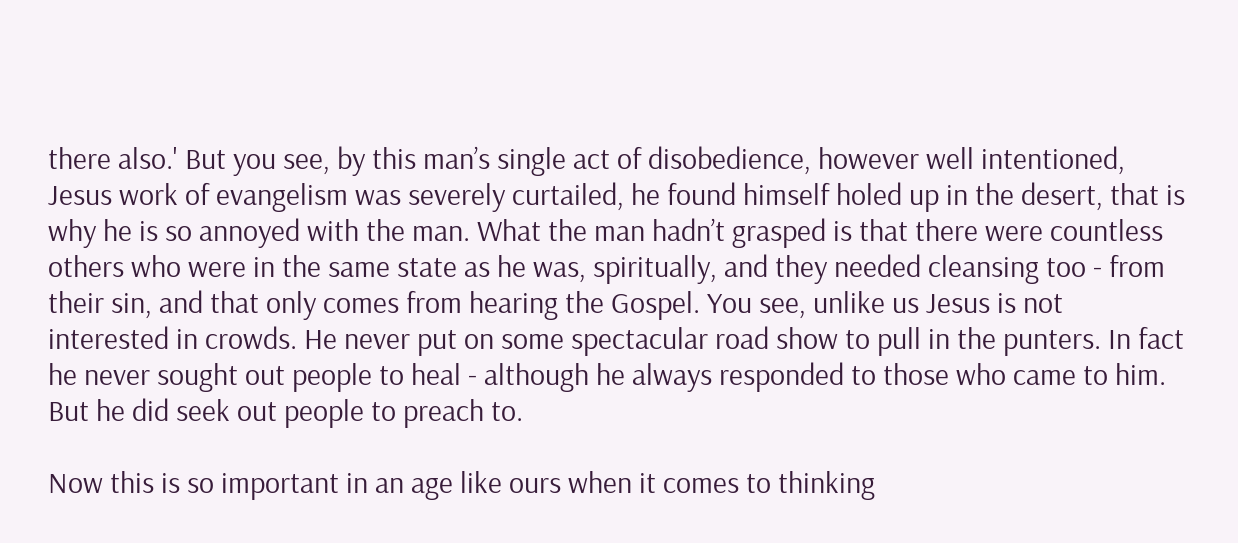there also.' But you see, by this man’s single act of disobedience, however well intentioned, Jesus work of evangelism was severely curtailed, he found himself holed up in the desert, that is why he is so annoyed with the man. What the man hadn’t grasped is that there were countless others who were in the same state as he was, spiritually, and they needed cleansing too - from their sin, and that only comes from hearing the Gospel. You see, unlike us Jesus is not interested in crowds. He never put on some spectacular road show to pull in the punters. In fact he never sought out people to heal - although he always responded to those who came to him. But he did seek out people to preach to.

Now this is so important in an age like ours when it comes to thinking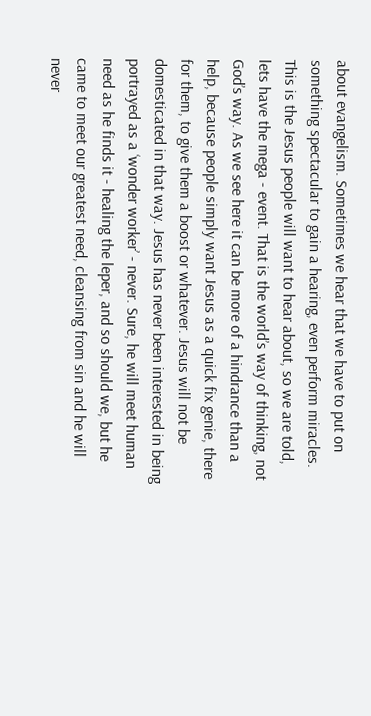about evangelism. Sometimes we hear that we have to put on something spectacular to gain a hearing, even perform miracles. This is the Jesus people will want to hear about, so we are told, lets have the mega - event. That is the world’s way of thinking, not God’s way. As we see here it can be more of a hindrance than a help, because people simply want Jesus as a quick fix genie, there for them, to give them a boost or whatever. Jesus will not be domesticated in that way. Jesus has never been interested in being portrayed as a ‘wonder worker’ - never. Sure, he will meet human need as he finds it - healing the leper, and so should we, but he came to meet our greatest need, cleansing from sin and he will never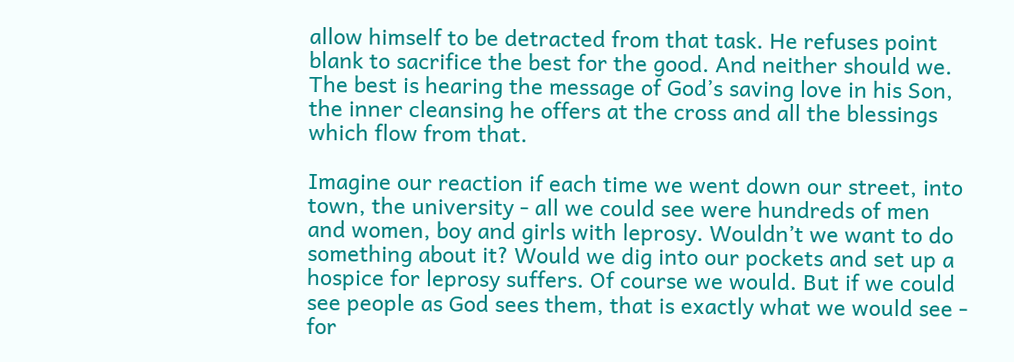allow himself to be detracted from that task. He refuses point blank to sacrifice the best for the good. And neither should we. The best is hearing the message of God’s saving love in his Son, the inner cleansing he offers at the cross and all the blessings which flow from that.

Imagine our reaction if each time we went down our street, into town, the university - all we could see were hundreds of men and women, boy and girls with leprosy. Wouldn’t we want to do something about it? Would we dig into our pockets and set up a hospice for leprosy suffers. Of course we would. But if we could see people as God sees them, that is exactly what we would see - for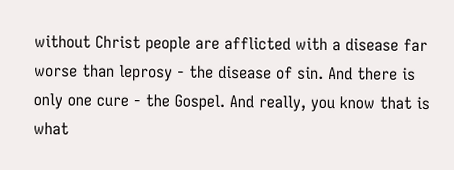without Christ people are afflicted with a disease far worse than leprosy - the disease of sin. And there is only one cure - the Gospel. And really, you know that is what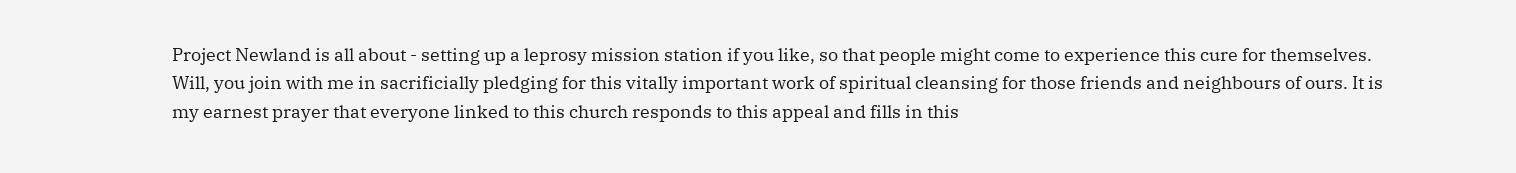Project Newland is all about - setting up a leprosy mission station if you like, so that people might come to experience this cure for themselves. Will, you join with me in sacrificially pledging for this vitally important work of spiritual cleansing for those friends and neighbours of ours. It is my earnest prayer that everyone linked to this church responds to this appeal and fills in this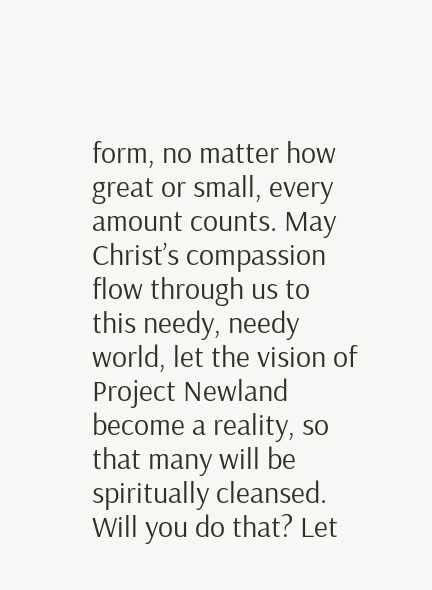form, no matter how great or small, every amount counts. May Christ’s compassion flow through us to this needy, needy world, let the vision of Project Newland become a reality, so that many will be spiritually cleansed. Will you do that? Let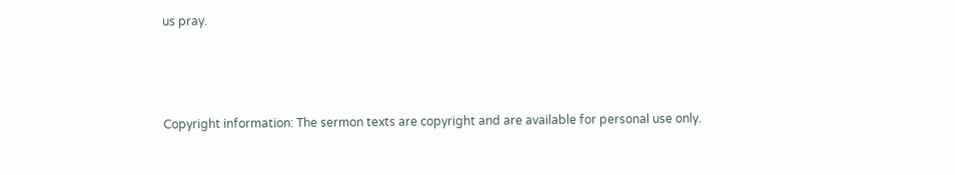us pray.



Copyright information: The sermon texts are copyright and are available for personal use only.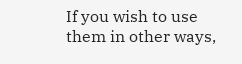If you wish to use them in other ways,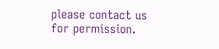please contact us for permission.